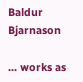Baldur Bjarnason

... works as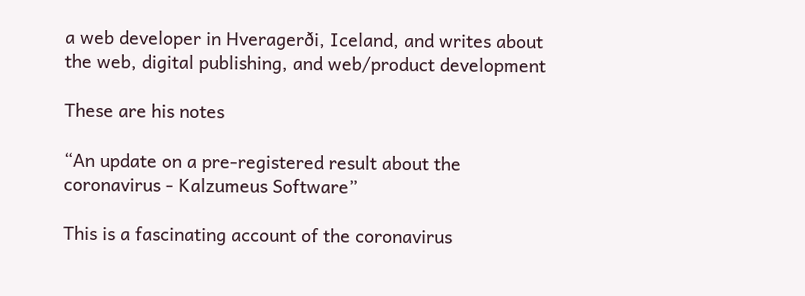a web developer in Hveragerði, Iceland, and writes about the web, digital publishing, and web/product development

These are his notes

“An update on a pre-registered result about the coronavirus - Kalzumeus Software”

This is a fascinating account of the coronavirus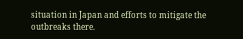situation in Japan and efforts to mitigate the outbreaks there.